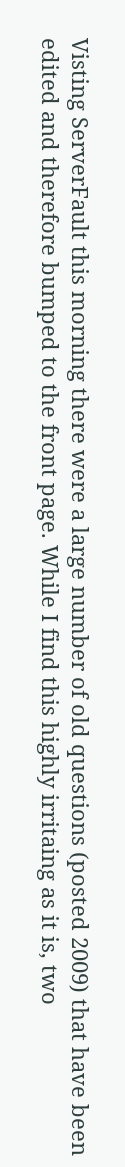Visting ServerFault this morning there were a large number of old questions (posted 2009) that have been edited and therefore bumped to the front page. While I find this highly irritaing as it is, two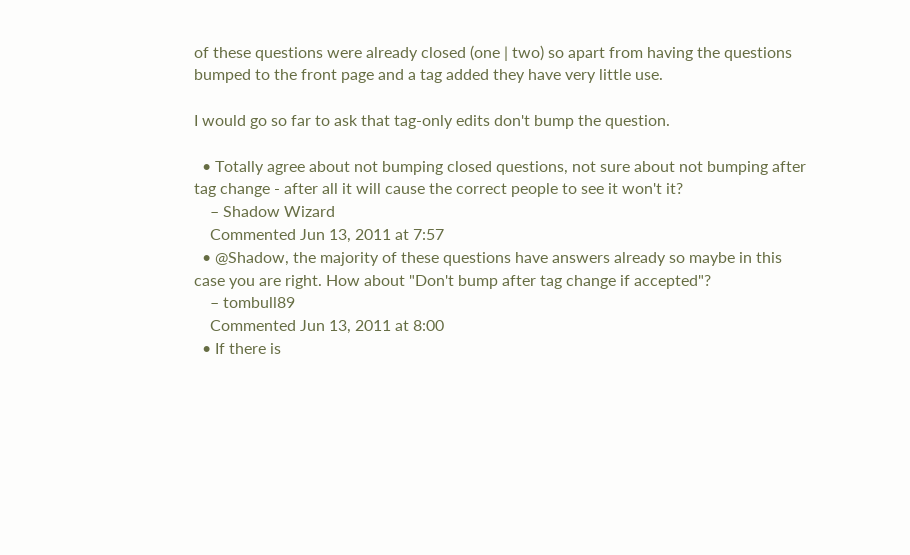of these questions were already closed (one | two) so apart from having the questions bumped to the front page and a tag added they have very little use.

I would go so far to ask that tag-only edits don't bump the question.

  • Totally agree about not bumping closed questions, not sure about not bumping after tag change - after all it will cause the correct people to see it won't it?
    – Shadow Wizard
    Commented Jun 13, 2011 at 7:57
  • @Shadow, the majority of these questions have answers already so maybe in this case you are right. How about "Don't bump after tag change if accepted"?
    – tombull89
    Commented Jun 13, 2011 at 8:00
  • If there is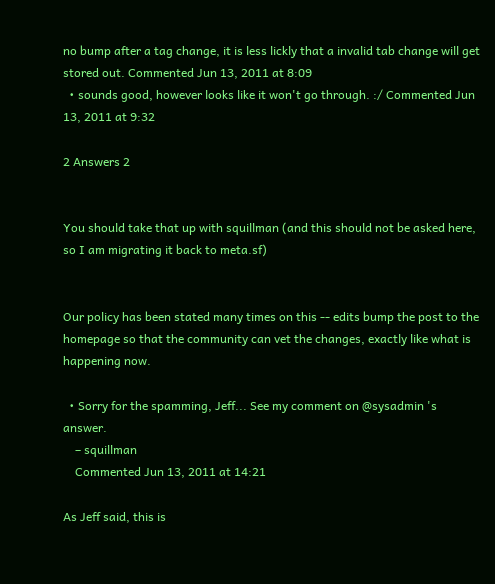no bump after a tag change, it is less lickly that a invalid tab change will get stored out. Commented Jun 13, 2011 at 8:09
  • sounds good, however looks like it won't go through. :/ Commented Jun 13, 2011 at 9:32

2 Answers 2


You should take that up with squillman (and this should not be asked here, so I am migrating it back to meta.sf)


Our policy has been stated many times on this -- edits bump the post to the homepage so that the community can vet the changes, exactly like what is happening now.

  • Sorry for the spamming, Jeff... See my comment on @sysadmin 's answer.
    – squillman
    Commented Jun 13, 2011 at 14:21

As Jeff said, this is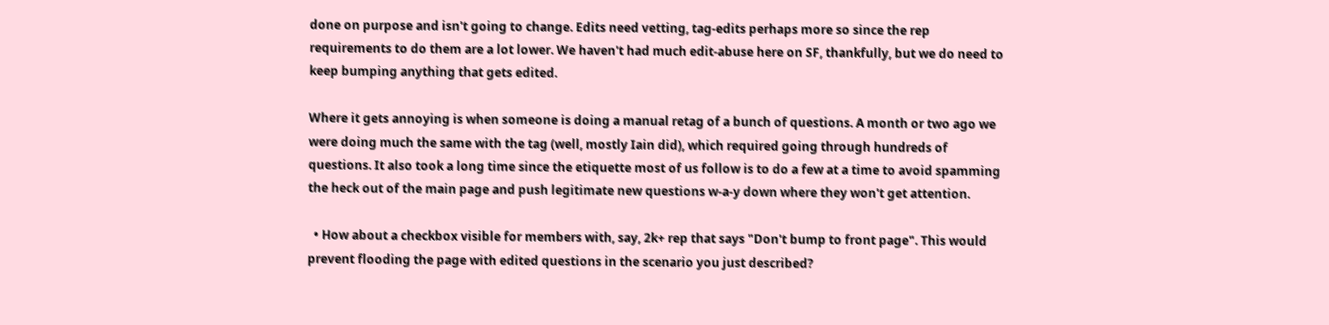done on purpose and isn't going to change. Edits need vetting, tag-edits perhaps more so since the rep requirements to do them are a lot lower. We haven't had much edit-abuse here on SF, thankfully, but we do need to keep bumping anything that gets edited.

Where it gets annoying is when someone is doing a manual retag of a bunch of questions. A month or two ago we were doing much the same with the tag (well, mostly Iain did), which required going through hundreds of questions. It also took a long time since the etiquette most of us follow is to do a few at a time to avoid spamming the heck out of the main page and push legitimate new questions w-a-y down where they won't get attention.

  • How about a checkbox visible for members with, say, 2k+ rep that says "Don't bump to front page". This would prevent flooding the page with edited questions in the scenario you just described?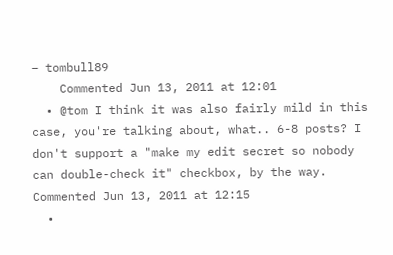– tombull89
    Commented Jun 13, 2011 at 12:01
  • @tom I think it was also fairly mild in this case, you're talking about, what.. 6-8 posts? I don't support a "make my edit secret so nobody can double-check it" checkbox, by the way. Commented Jun 13, 2011 at 12:15
  •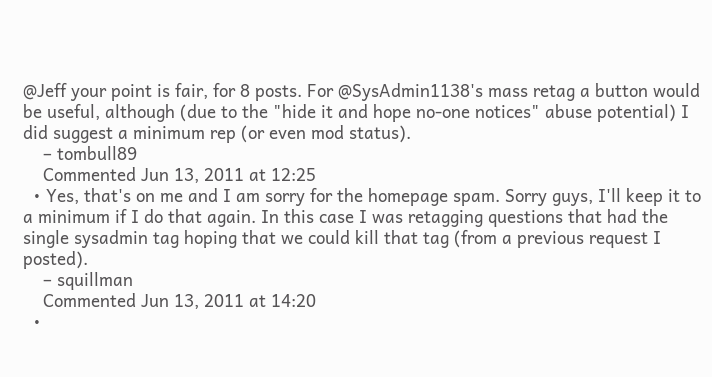@Jeff your point is fair, for 8 posts. For @SysAdmin1138's mass retag a button would be useful, although (due to the "hide it and hope no-one notices" abuse potential) I did suggest a minimum rep (or even mod status).
    – tombull89
    Commented Jun 13, 2011 at 12:25
  • Yes, that's on me and I am sorry for the homepage spam. Sorry guys, I'll keep it to a minimum if I do that again. In this case I was retagging questions that had the single sysadmin tag hoping that we could kill that tag (from a previous request I posted).
    – squillman
    Commented Jun 13, 2011 at 14:20
  •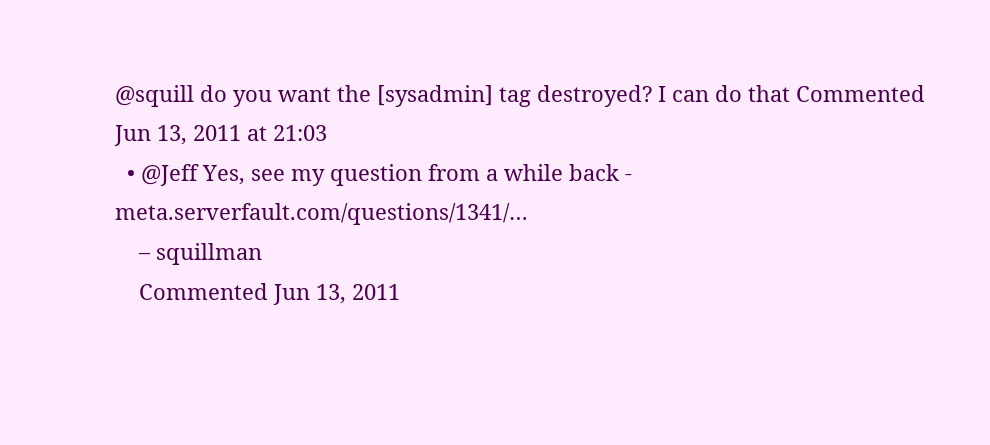@squill do you want the [sysadmin] tag destroyed? I can do that Commented Jun 13, 2011 at 21:03
  • @Jeff Yes, see my question from a while back - meta.serverfault.com/questions/1341/…
    – squillman
    Commented Jun 13, 2011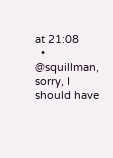at 21:08
  • @squillman, sorry, I should have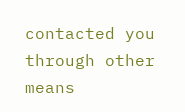contacted you through other means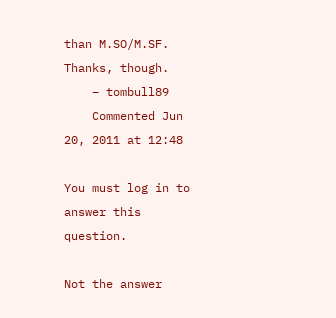than M.SO/M.SF. Thanks, though.
    – tombull89
    Commented Jun 20, 2011 at 12:48

You must log in to answer this question.

Not the answer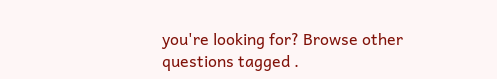you're looking for? Browse other questions tagged .